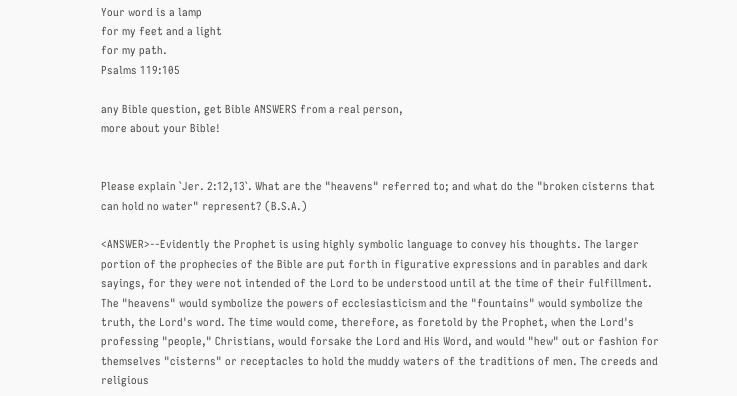Your word is a lamp
for my feet and a light
for my path.
Psalms 119:105

any Bible question, get Bible ANSWERS from a real person,
more about your Bible!


Please explain `Jer. 2:12,13`. What are the "heavens" referred to; and what do the "broken cisterns that can hold no water" represent? (B.S.A.)

<ANSWER>--Evidently the Prophet is using highly symbolic language to convey his thoughts. The larger portion of the prophecies of the Bible are put forth in figurative expressions and in parables and dark sayings, for they were not intended of the Lord to be understood until at the time of their fulfillment. The "heavens" would symbolize the powers of ecclesiasticism and the "fountains" would symbolize the truth, the Lord's word. The time would come, therefore, as foretold by the Prophet, when the Lord's professing "people," Christians, would forsake the Lord and His Word, and would "hew" out or fashion for themselves "cisterns" or receptacles to hold the muddy waters of the traditions of men. The creeds and religious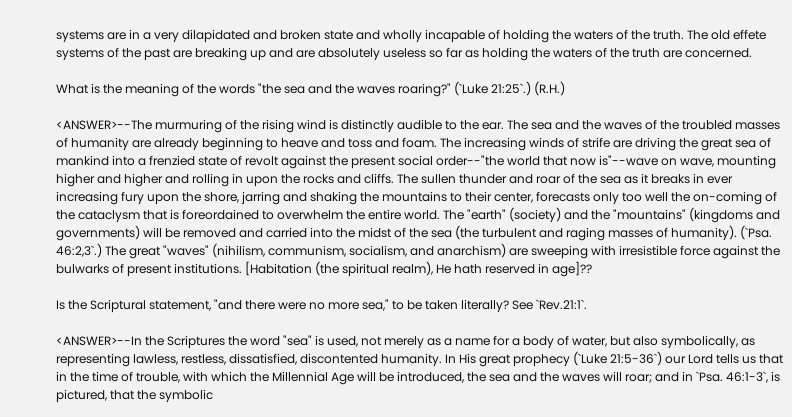systems are in a very dilapidated and broken state and wholly incapable of holding the waters of the truth. The old effete systems of the past are breaking up and are absolutely useless so far as holding the waters of the truth are concerned.

What is the meaning of the words "the sea and the waves roaring?" (`Luke 21:25`.) (R.H.)

<ANSWER>--The murmuring of the rising wind is distinctly audible to the ear. The sea and the waves of the troubled masses of humanity are already beginning to heave and toss and foam. The increasing winds of strife are driving the great sea of mankind into a frenzied state of revolt against the present social order--"the world that now is"--wave on wave, mounting higher and higher and rolling in upon the rocks and cliffs. The sullen thunder and roar of the sea as it breaks in ever increasing fury upon the shore, jarring and shaking the mountains to their center, forecasts only too well the on-coming of the cataclysm that is foreordained to overwhelm the entire world. The "earth" (society) and the "mountains" (kingdoms and governments) will be removed and carried into the midst of the sea (the turbulent and raging masses of humanity). (`Psa. 46:2,3`.) The great "waves" (nihilism, communism, socialism, and anarchism) are sweeping with irresistible force against the bulwarks of present institutions. [Habitation (the spiritual realm), He hath reserved in age]??

Is the Scriptural statement, "and there were no more sea," to be taken literally? See `Rev.21:1`.

<ANSWER>--In the Scriptures the word "sea" is used, not merely as a name for a body of water, but also symbolically, as representing lawless, restless, dissatisfied, discontented humanity. In His great prophecy (`Luke 21:5-36`) our Lord tells us that in the time of trouble, with which the Millennial Age will be introduced, the sea and the waves will roar; and in `Psa. 46:1-3`, is pictured, that the symbolic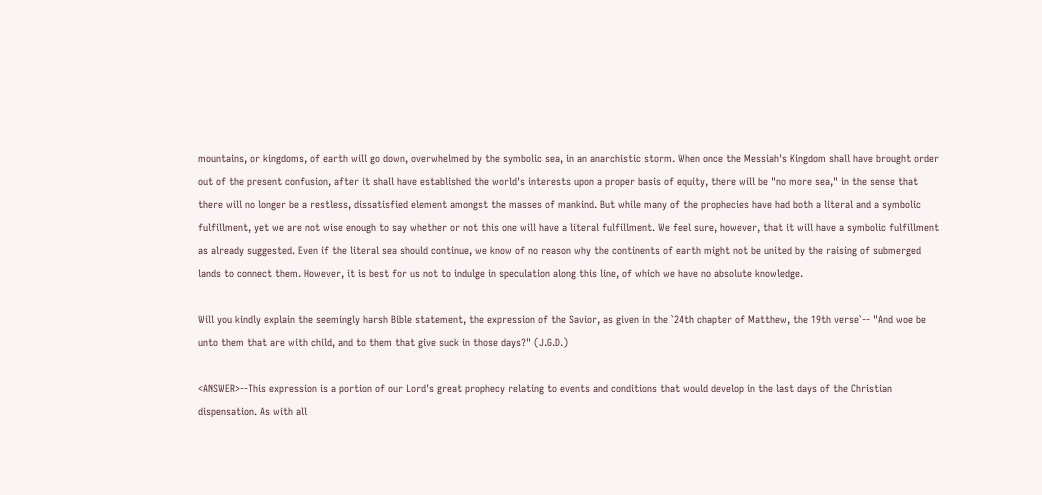mountains, or kingdoms, of earth will go down, overwhelmed by the symbolic sea, in an anarchistic storm. When once the Messiah's Kingdom shall have brought order out of the present confusion, after it shall have established the world's interests upon a proper basis of equity, there will be "no more sea," in the sense that there will no longer be a restless, dissatisfied element amongst the masses of mankind. But while many of the prophecies have had both a literal and a symbolic fulfillment, yet we are not wise enough to say whether or not this one will have a literal fulfillment. We feel sure, however, that it will have a symbolic fulfillment as already suggested. Even if the literal sea should continue, we know of no reason why the continents of earth might not be united by the raising of submerged lands to connect them. However, it is best for us not to indulge in speculation along this line, of which we have no absolute knowledge.

Will you kindly explain the seemingly harsh Bible statement, the expression of the Savior, as given in the `24th chapter of Matthew, the 19th verse`-- "And woe be unto them that are with child, and to them that give suck in those days?" (J.G.D.)

<ANSWER>--This expression is a portion of our Lord's great prophecy relating to events and conditions that would develop in the last days of the Christian dispensation. As with all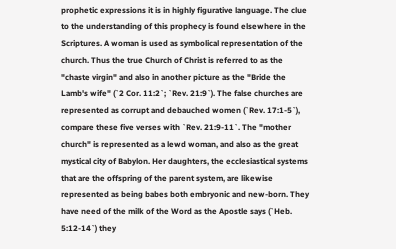prophetic expressions it is in highly figurative language. The clue to the understanding of this prophecy is found elsewhere in the Scriptures. A woman is used as symbolical representation of the church. Thus the true Church of Christ is referred to as the "chaste virgin" and also in another picture as the "Bride the Lamb's wife" (`2 Cor. 11:2`; `Rev. 21:9`). The false churches are represented as corrupt and debauched women (`Rev. 17:1-5`), compare these five verses with `Rev. 21:9-11`. The "mother church" is represented as a lewd woman, and also as the great mystical city of Babylon. Her daughters, the ecclesiastical systems that are the offspring of the parent system, are likewise represented as being babes both embryonic and new-born. They have need of the milk of the Word as the Apostle says (`Heb. 5:12-14`) they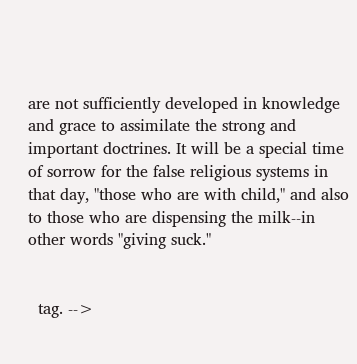are not sufficiently developed in knowledge and grace to assimilate the strong and important doctrines. It will be a special time of sorrow for the false religious systems in that day, "those who are with child," and also to those who are dispensing the milk--in other words "giving suck."


  tag. -->